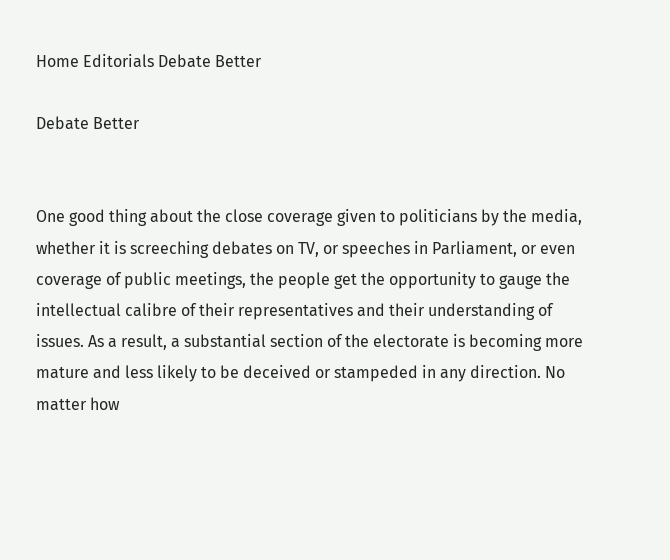Home Editorials Debate Better

Debate Better


One good thing about the close coverage given to politicians by the media, whether it is screeching debates on TV, or speeches in Parliament, or even coverage of public meetings, the people get the opportunity to gauge the intellectual calibre of their representatives and their understanding of issues. As a result, a substantial section of the electorate is becoming more mature and less likely to be deceived or stampeded in any direction. No matter how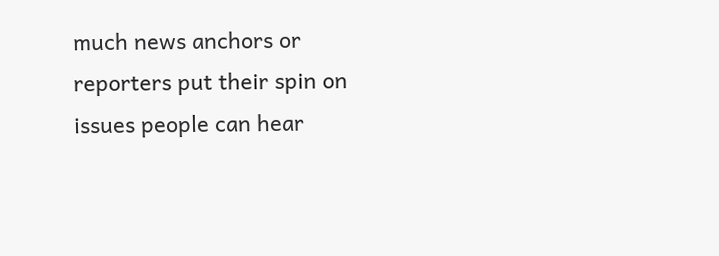much news anchors or reporters put their spin on issues people can hear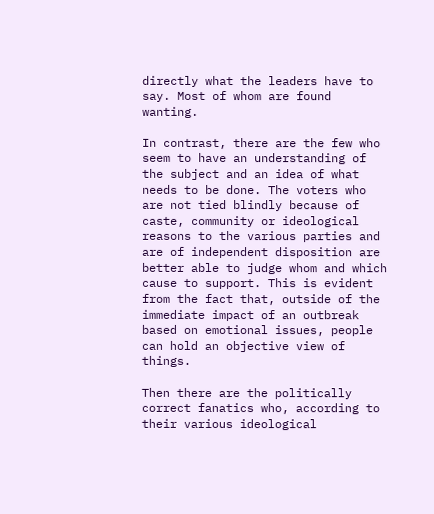directly what the leaders have to say. Most of whom are found wanting.

In contrast, there are the few who seem to have an understanding of the subject and an idea of what needs to be done. The voters who are not tied blindly because of caste, community or ideological reasons to the various parties and are of independent disposition are better able to judge whom and which cause to support. This is evident from the fact that, outside of the immediate impact of an outbreak based on emotional issues, people can hold an objective view of things.

Then there are the politically correct fanatics who, according to their various ideological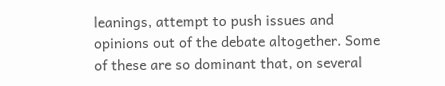leanings, attempt to push issues and opinions out of the debate altogether. Some of these are so dominant that, on several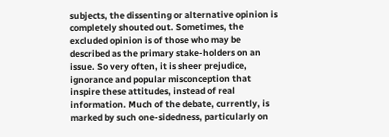subjects, the dissenting or alternative opinion is completely shouted out. Sometimes, the excluded opinion is of those who may be described as the primary stake-holders on an issue. So very often, it is sheer prejudice, ignorance and popular misconception that inspire these attitudes, instead of real information. Much of the debate, currently, is marked by such one-sidedness, particularly on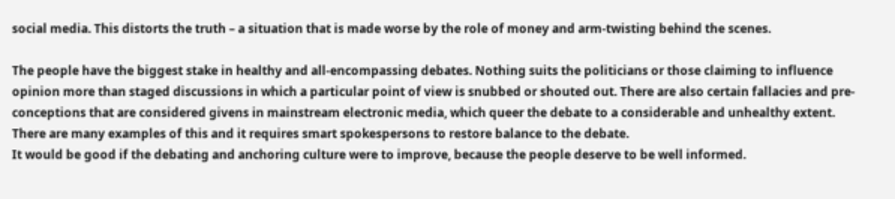social media. This distorts the truth – a situation that is made worse by the role of money and arm-twisting behind the scenes.

The people have the biggest stake in healthy and all-encompassing debates. Nothing suits the politicians or those claiming to influence opinion more than staged discussions in which a particular point of view is snubbed or shouted out. There are also certain fallacies and pre-conceptions that are considered givens in mainstream electronic media, which queer the debate to a considerable and unhealthy extent. There are many examples of this and it requires smart spokespersons to restore balance to the debate.
It would be good if the debating and anchoring culture were to improve, because the people deserve to be well informed.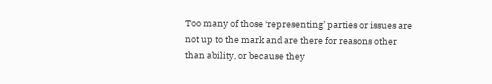Too many of those ‘representing’ parties or issues are not up to the mark and are there for reasons other than ability, or because they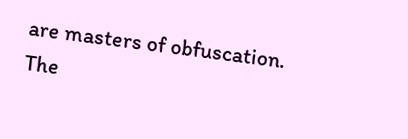are masters of obfuscation. The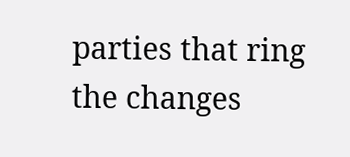parties that ring the changes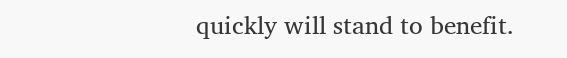quickly will stand to benefit.